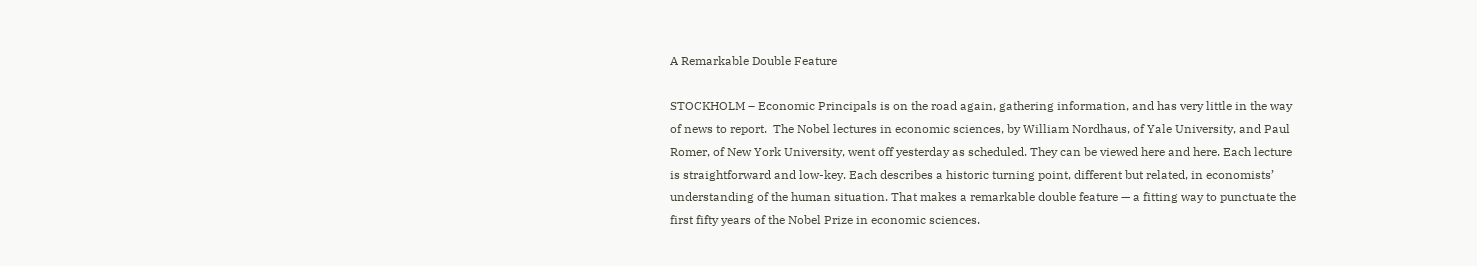A Remarkable Double Feature

STOCKHOLM – Economic Principals is on the road again, gathering information, and has very little in the way of news to report.  The Nobel lectures in economic sciences, by William Nordhaus, of Yale University, and Paul Romer, of New York University, went off yesterday as scheduled. They can be viewed here and here. Each lecture is straightforward and low-key. Each describes a historic turning point, different but related, in economists’ understanding of the human situation. That makes a remarkable double feature — a fitting way to punctuate the first fifty years of the Nobel Prize in economic sciences.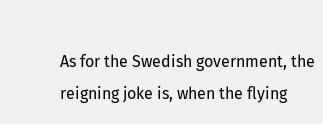As for the Swedish government, the reigning joke is, when the flying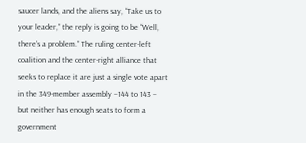saucer lands, and the aliens say, “Take us to your leader,” the reply is going to be “Well, there’s a problem.” The ruling center-left coalition and the center-right alliance that seeks to replace it are just a single vote apart in the 349-member assembly –144 to 143 – but neither has enough seats to form a government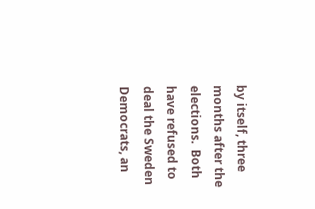by itself, three months after the elections.  Both have refused to deal the Sweden Democrats, an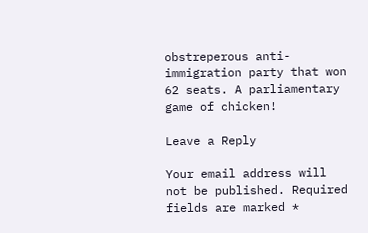obstreperous anti-immigration party that won 62 seats. A parliamentary game of chicken!

Leave a Reply

Your email address will not be published. Required fields are marked *